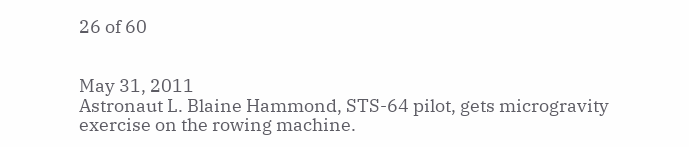26 of 60


May 31, 2011
Astronaut L. Blaine Hammond, STS-64 pilot, gets microgravity exercise on the rowing machine.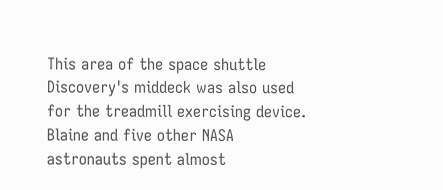This area of the space shuttle Discovery's middeck was also used for the treadmill exercising device. Blaine and five other NASA astronauts spent almost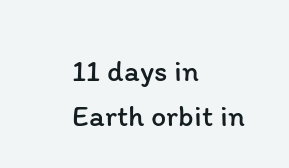11 days in Earth orbit in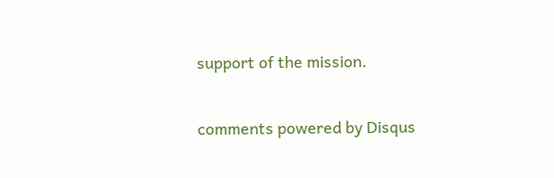support of the mission.

comments powered by Disqus